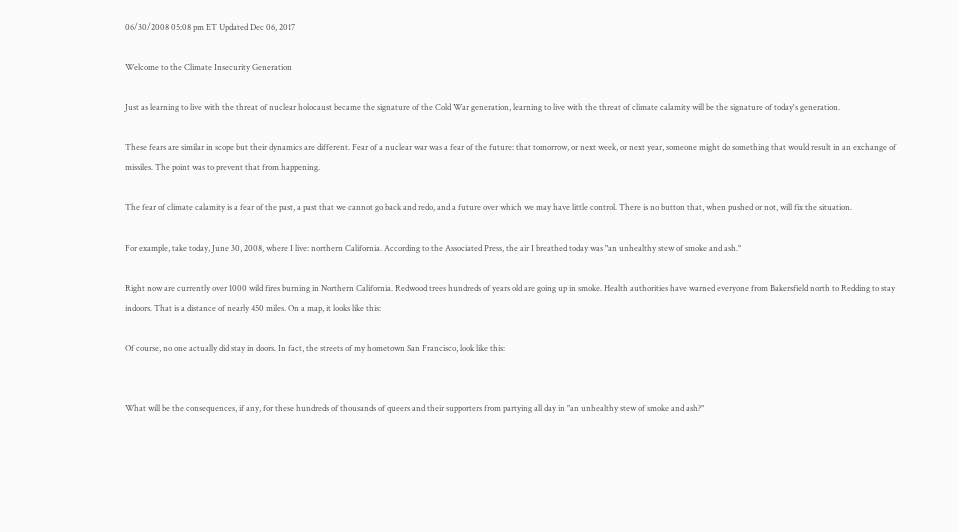06/30/2008 05:08 pm ET Updated Dec 06, 2017

Welcome to the Climate Insecurity Generation

Just as learning to live with the threat of nuclear holocaust became the signature of the Cold War generation, learning to live with the threat of climate calamity will be the signature of today's generation.

These fears are similar in scope but their dynamics are different. Fear of a nuclear war was a fear of the future: that tomorrow, or next week, or next year, someone might do something that would result in an exchange of missiles. The point was to prevent that from happening.

The fear of climate calamity is a fear of the past, a past that we cannot go back and redo, and a future over which we may have little control. There is no button that, when pushed or not, will fix the situation.

For example, take today, June 30, 2008, where I live: northern California. According to the Associated Press, the air I breathed today was "an unhealthy stew of smoke and ash."

Right now are currently over 1000 wild fires burning in Northern California. Redwood trees hundreds of years old are going up in smoke. Health authorities have warned everyone from Bakersfield north to Redding to stay indoors. That is a distance of nearly 450 miles. On a map, it looks like this:

Of course, no one actually did stay in doors. In fact, the streets of my hometown San Francisco, look like this:


What will be the consequences, if any, for these hundreds of thousands of queers and their supporters from partying all day in "an unhealthy stew of smoke and ash?"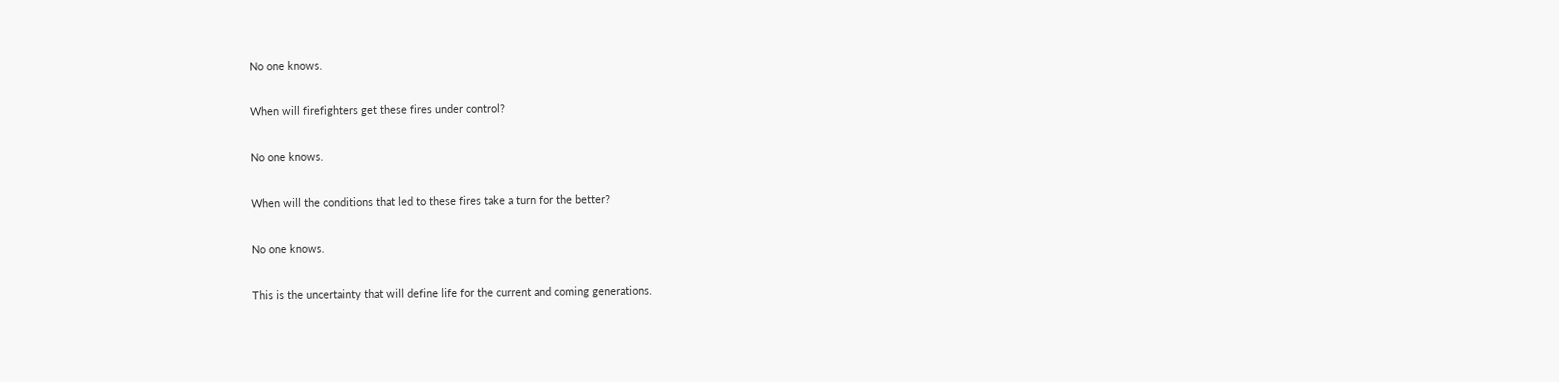No one knows.

When will firefighters get these fires under control?

No one knows.

When will the conditions that led to these fires take a turn for the better?

No one knows.

This is the uncertainty that will define life for the current and coming generations.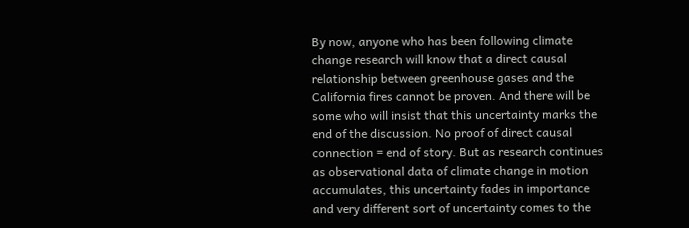By now, anyone who has been following climate change research will know that a direct causal relationship between greenhouse gases and the California fires cannot be proven. And there will be some who will insist that this uncertainty marks the end of the discussion. No proof of direct causal connection = end of story. But as research continues as observational data of climate change in motion accumulates, this uncertainty fades in importance and very different sort of uncertainty comes to the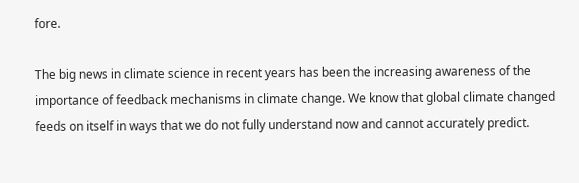fore.

The big news in climate science in recent years has been the increasing awareness of the importance of feedback mechanisms in climate change. We know that global climate changed feeds on itself in ways that we do not fully understand now and cannot accurately predict.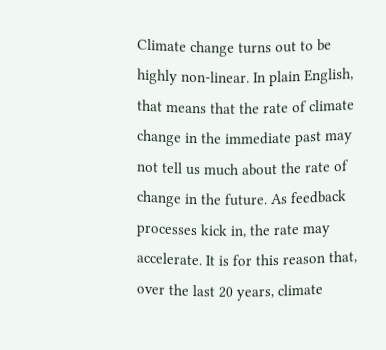Climate change turns out to be highly non-linear. In plain English, that means that the rate of climate change in the immediate past may not tell us much about the rate of change in the future. As feedback processes kick in, the rate may accelerate. It is for this reason that, over the last 20 years, climate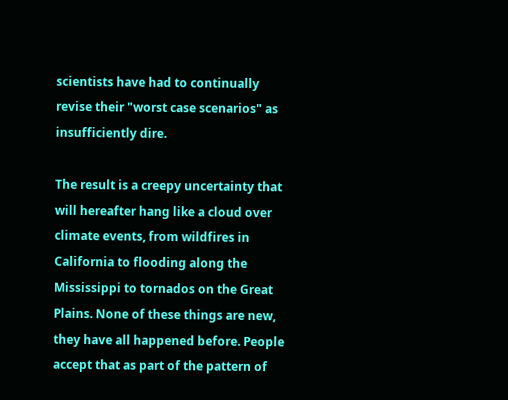scientists have had to continually revise their "worst case scenarios" as insufficiently dire.

The result is a creepy uncertainty that will hereafter hang like a cloud over climate events, from wildfires in California to flooding along the Mississippi to tornados on the Great Plains. None of these things are new, they have all happened before. People accept that as part of the pattern of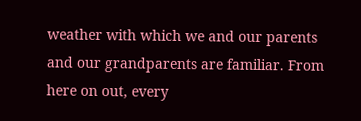weather with which we and our parents and our grandparents are familiar. From here on out, every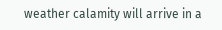weather calamity will arrive in a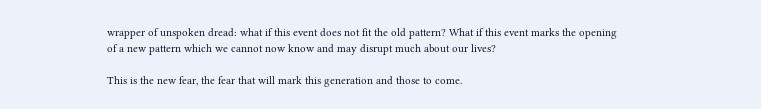wrapper of unspoken dread: what if this event does not fit the old pattern? What if this event marks the opening of a new pattern which we cannot now know and may disrupt much about our lives?

This is the new fear, the fear that will mark this generation and those to come.